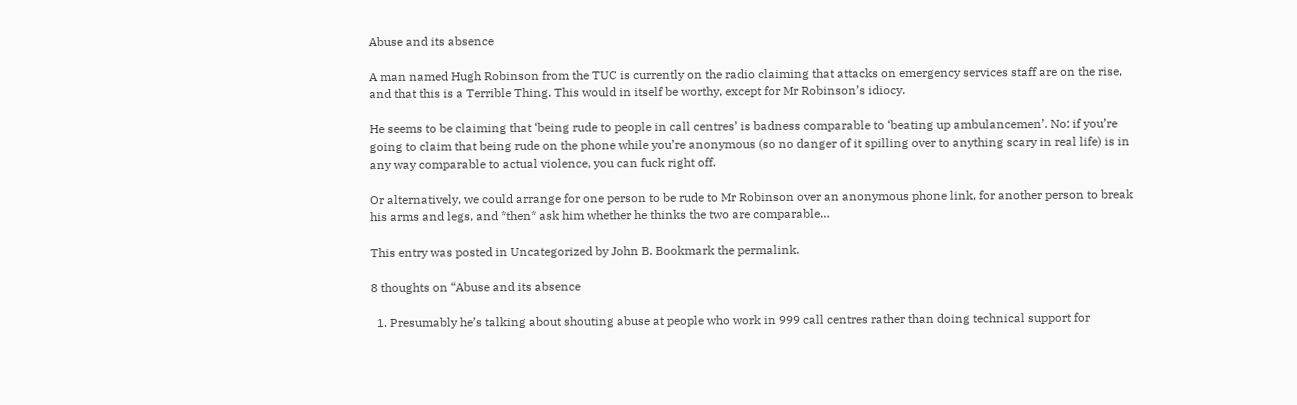Abuse and its absence

A man named Hugh Robinson from the TUC is currently on the radio claiming that attacks on emergency services staff are on the rise, and that this is a Terrible Thing. This would in itself be worthy, except for Mr Robinson’s idiocy.

He seems to be claiming that ‘being rude to people in call centres’ is badness comparable to ‘beating up ambulancemen’. No: if you’re going to claim that being rude on the phone while you’re anonymous (so no danger of it spilling over to anything scary in real life) is in any way comparable to actual violence, you can fuck right off.

Or alternatively, we could arrange for one person to be rude to Mr Robinson over an anonymous phone link, for another person to break his arms and legs, and *then* ask him whether he thinks the two are comparable…

This entry was posted in Uncategorized by John B. Bookmark the permalink.

8 thoughts on “Abuse and its absence

  1. Presumably he’s talking about shouting abuse at people who work in 999 call centres rather than doing technical support for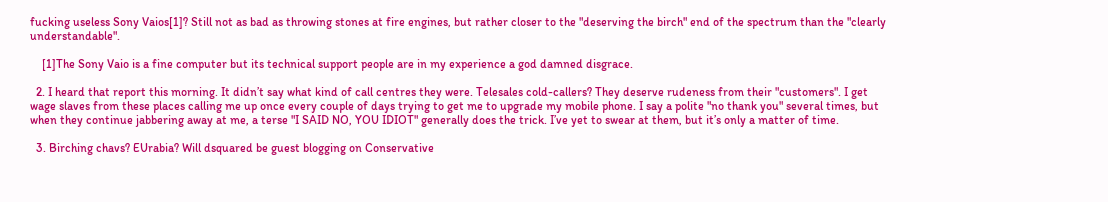fucking useless Sony Vaios[1]? Still not as bad as throwing stones at fire engines, but rather closer to the "deserving the birch" end of the spectrum than the "clearly understandable".

    [1]The Sony Vaio is a fine computer but its technical support people are in my experience a god damned disgrace.

  2. I heard that report this morning. It didn’t say what kind of call centres they were. Telesales cold-callers? They deserve rudeness from their "customers". I get wage slaves from these places calling me up once every couple of days trying to get me to upgrade my mobile phone. I say a polite "no thank you" several times, but when they continue jabbering away at me, a terse "I SAID NO, YOU IDIOT" generally does the trick. I’ve yet to swear at them, but it’s only a matter of time.

  3. Birching chavs? EUrabia? Will dsquared be guest blogging on Conservative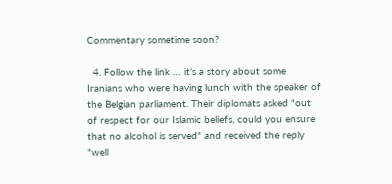Commentary sometime soon?

  4. Follow the link … it’s a story about some Iranians who were having lunch with the speaker of the Belgian parliament. Their diplomats asked "out of respect for our Islamic beliefs, could you ensure that no alcohol is served" and received the reply "well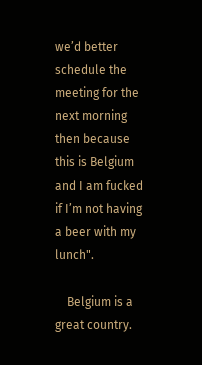we’d better schedule the meeting for the next morning then because this is Belgium and I am fucked if I’m not having a beer with my lunch".

    Belgium is a great country.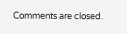Comments are closed.